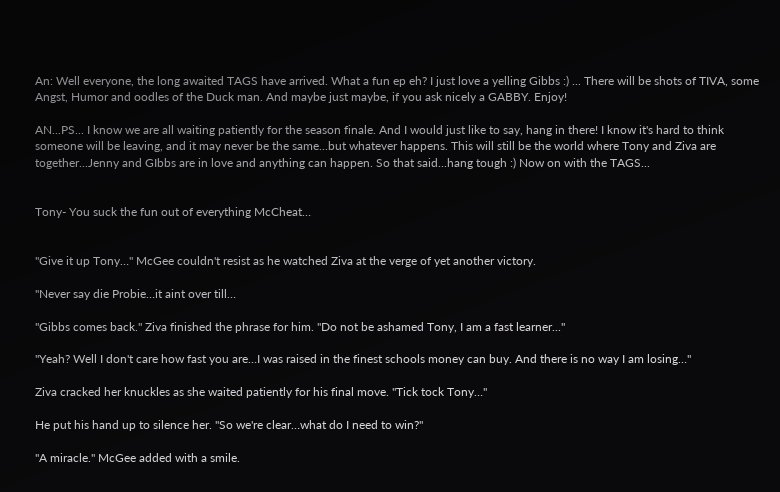An: Well everyone, the long awaited TAGS have arrived. What a fun ep eh? I just love a yelling Gibbs :) ... There will be shots of TIVA, some Angst, Humor and oodles of the Duck man. And maybe just maybe, if you ask nicely a GABBY. Enjoy!

AN...PS... I know we are all waiting patiently for the season finale. And I would just like to say, hang in there! I know it's hard to think someone will be leaving, and it may never be the same...but whatever happens. This will still be the world where Tony and Ziva are together...Jenny and GIbbs are in love and anything can happen. So that said...hang tough :) Now on with the TAGS...


Tony- You suck the fun out of everything McCheat…


"Give it up Tony…" McGee couldn't resist as he watched Ziva at the verge of yet another victory.

"Never say die Probie…it aint over till…

"Gibbs comes back." Ziva finished the phrase for him. "Do not be ashamed Tony, I am a fast learner..."

"Yeah? Well I don't care how fast you are…I was raised in the finest schools money can buy. And there is no way I am losing…"

Ziva cracked her knuckles as she waited patiently for his final move. "Tick tock Tony…"

He put his hand up to silence her. "So we're clear…what do I need to win?"

"A miracle." McGee added with a smile.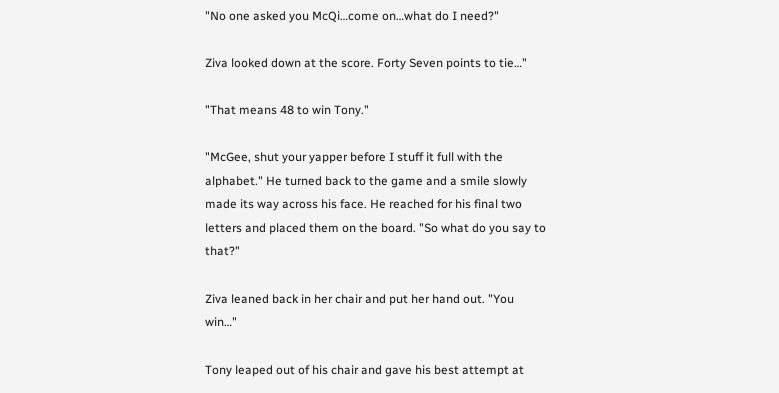"No one asked you McQi…come on…what do I need?"

Ziva looked down at the score. Forty Seven points to tie…"

"That means 48 to win Tony."

"McGee, shut your yapper before I stuff it full with the alphabet." He turned back to the game and a smile slowly made its way across his face. He reached for his final two letters and placed them on the board. "So what do you say to that?"

Ziva leaned back in her chair and put her hand out. "You win…"

Tony leaped out of his chair and gave his best attempt at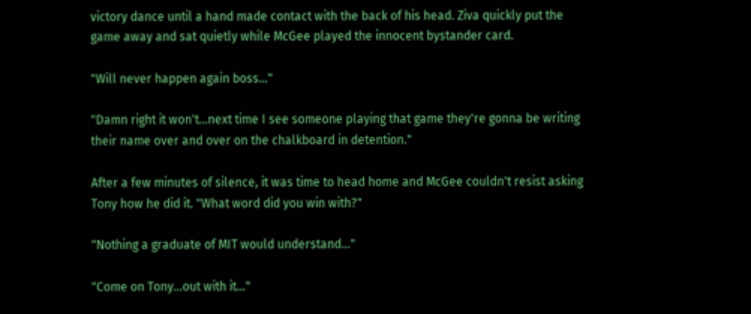victory dance until a hand made contact with the back of his head. Ziva quickly put the game away and sat quietly while McGee played the innocent bystander card.

"Will never happen again boss…"

"Damn right it won't…next time I see someone playing that game they're gonna be writing their name over and over on the chalkboard in detention."

After a few minutes of silence, it was time to head home and McGee couldn't resist asking Tony how he did it. "What word did you win with?"

"Nothing a graduate of MIT would understand…"

"Come on Tony…out with it…"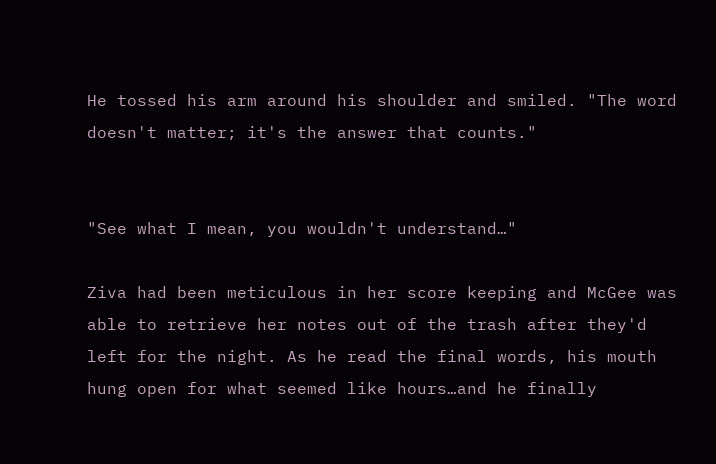He tossed his arm around his shoulder and smiled. "The word doesn't matter; it's the answer that counts."


"See what I mean, you wouldn't understand…"

Ziva had been meticulous in her score keeping and McGee was able to retrieve her notes out of the trash after they'd left for the night. As he read the final words, his mouth hung open for what seemed like hours…and he finally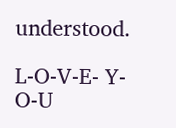understood.

L-O-V-E- Y-O-U